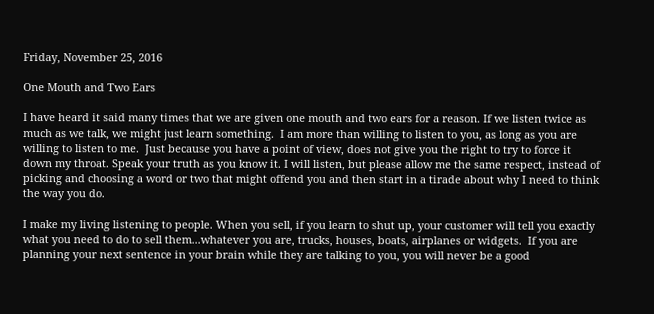Friday, November 25, 2016

One Mouth and Two Ears

I have heard it said many times that we are given one mouth and two ears for a reason. If we listen twice as much as we talk, we might just learn something.  I am more than willing to listen to you, as long as you are willing to listen to me.  Just because you have a point of view, does not give you the right to try to force it down my throat. Speak your truth as you know it. I will listen, but please allow me the same respect, instead of picking and choosing a word or two that might offend you and then start in a tirade about why I need to think the way you do.

I make my living listening to people. When you sell, if you learn to shut up, your customer will tell you exactly what you need to do to sell them...whatever you are, trucks, houses, boats, airplanes or widgets.  If you are planning your next sentence in your brain while they are talking to you, you will never be a good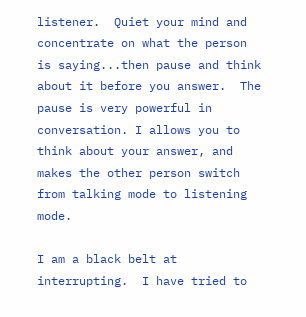listener.  Quiet your mind and concentrate on what the person is saying...then pause and think about it before you answer.  The pause is very powerful in conversation. I allows you to think about your answer, and makes the other person switch from talking mode to listening mode.

I am a black belt at interrupting.  I have tried to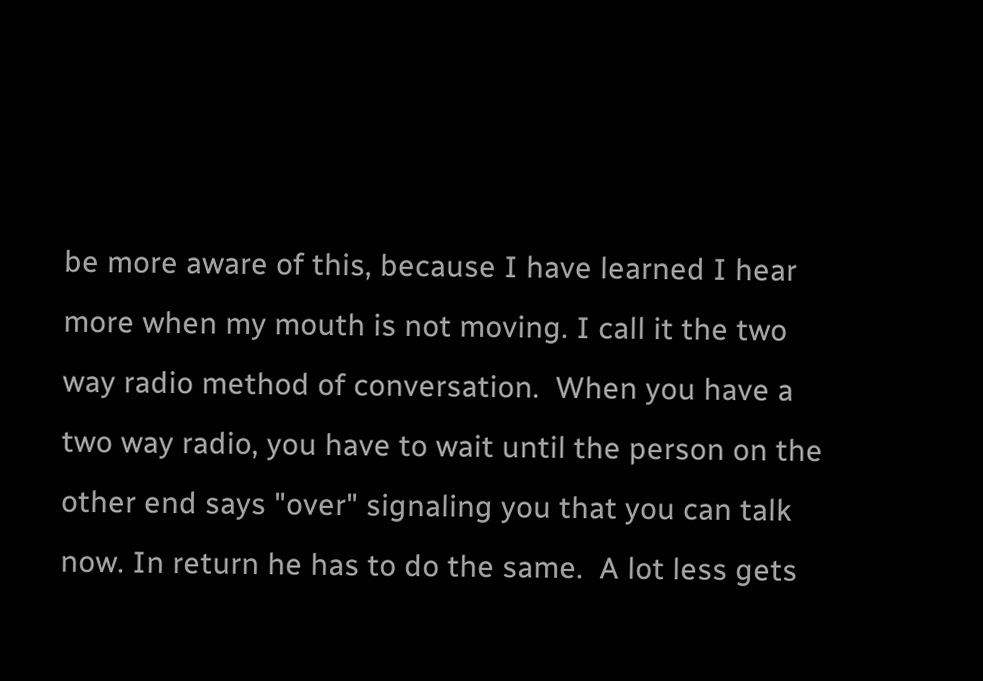be more aware of this, because I have learned I hear more when my mouth is not moving. I call it the two way radio method of conversation.  When you have a two way radio, you have to wait until the person on the other end says "over" signaling you that you can talk now. In return he has to do the same.  A lot less gets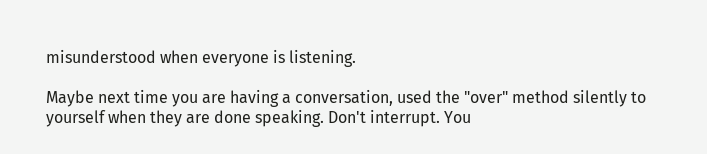misunderstood when everyone is listening.

Maybe next time you are having a conversation, used the "over" method silently to yourself when they are done speaking. Don't interrupt. You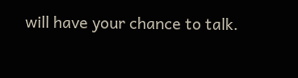will have your chance to talk.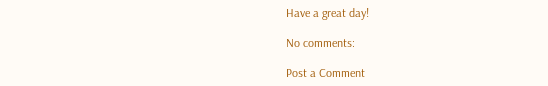Have a great day!

No comments:

Post a Comment